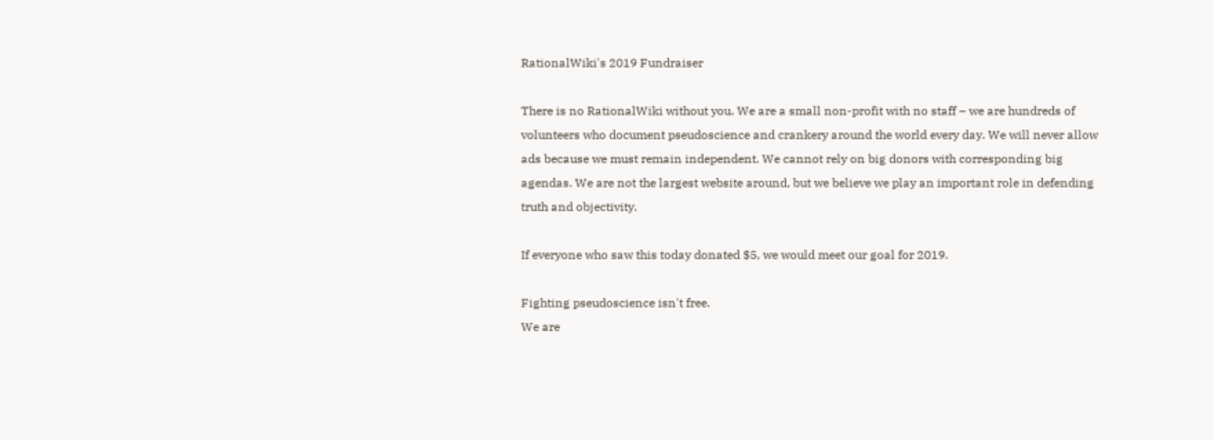RationalWiki's 2019 Fundraiser

There is no RationalWiki without you. We are a small non-profit with no staff – we are hundreds of volunteers who document pseudoscience and crankery around the world every day. We will never allow ads because we must remain independent. We cannot rely on big donors with corresponding big agendas. We are not the largest website around, but we believe we play an important role in defending truth and objectivity.

If everyone who saw this today donated $5, we would meet our goal for 2019.

Fighting pseudoscience isn't free.
We are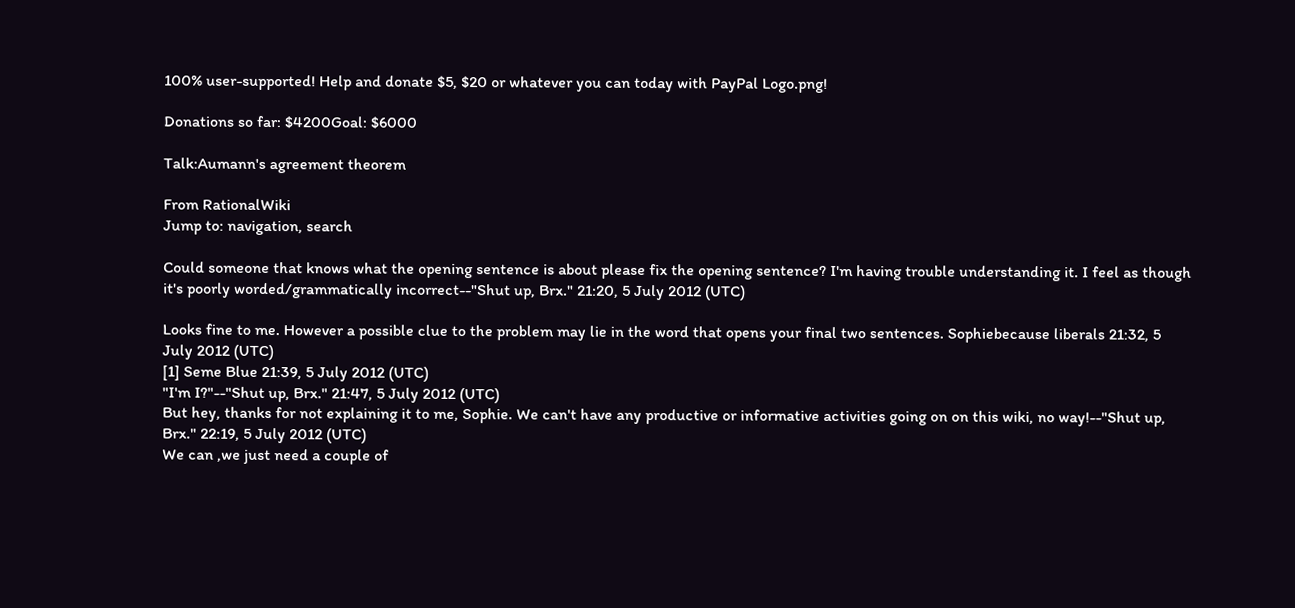100% user-supported! Help and donate $5, $20 or whatever you can today with PayPal Logo.png!

Donations so far: $4200Goal: $6000

Talk:Aumann's agreement theorem

From RationalWiki
Jump to: navigation, search

Could someone that knows what the opening sentence is about please fix the opening sentence? I'm having trouble understanding it. I feel as though it's poorly worded/grammatically incorrect--"Shut up, Brx." 21:20, 5 July 2012 (UTC)

Looks fine to me. However a possible clue to the problem may lie in the word that opens your final two sentences. Sophiebecause liberals 21:32, 5 July 2012 (UTC)
[1] Seme Blue 21:39, 5 July 2012 (UTC)
"I'm I?"--"Shut up, Brx." 21:47, 5 July 2012 (UTC)
But hey, thanks for not explaining it to me, Sophie. We can't have any productive or informative activities going on on this wiki, no way!--"Shut up, Brx." 22:19, 5 July 2012 (UTC)
We can ,we just need a couple of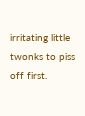irritating little twonks to piss off first.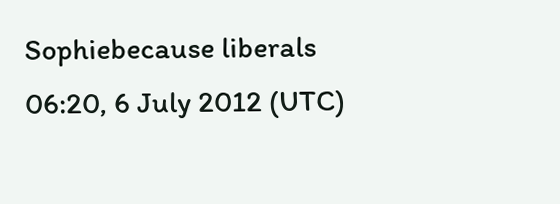Sophiebecause liberals 06:20, 6 July 2012 (UTC)